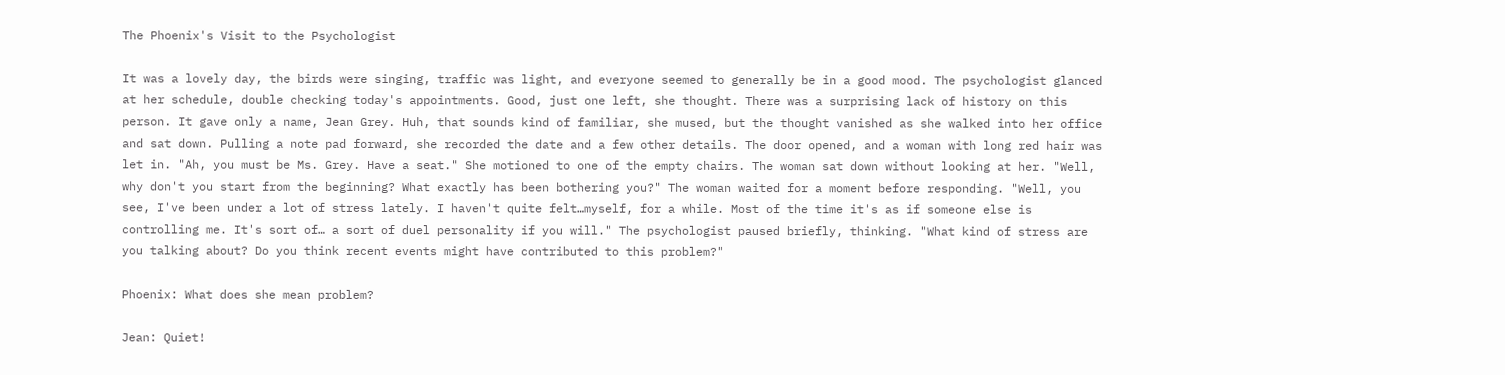The Phoenix's Visit to the Psychologist

It was a lovely day, the birds were singing, traffic was light, and everyone seemed to generally be in a good mood. The psychologist glanced at her schedule, double checking today's appointments. Good, just one left, she thought. There was a surprising lack of history on this person. It gave only a name, Jean Grey. Huh, that sounds kind of familiar, she mused, but the thought vanished as she walked into her office and sat down. Pulling a note pad forward, she recorded the date and a few other details. The door opened, and a woman with long red hair was let in. "Ah, you must be Ms. Grey. Have a seat." She motioned to one of the empty chairs. The woman sat down without looking at her. "Well, why don't you start from the beginning? What exactly has been bothering you?" The woman waited for a moment before responding. "Well, you see, I've been under a lot of stress lately. I haven't quite felt…myself, for a while. Most of the time it's as if someone else is controlling me. It's sort of… a sort of duel personality if you will." The psychologist paused briefly, thinking. "What kind of stress are you talking about? Do you think recent events might have contributed to this problem?"

Phoenix: What does she mean problem?

Jean: Quiet!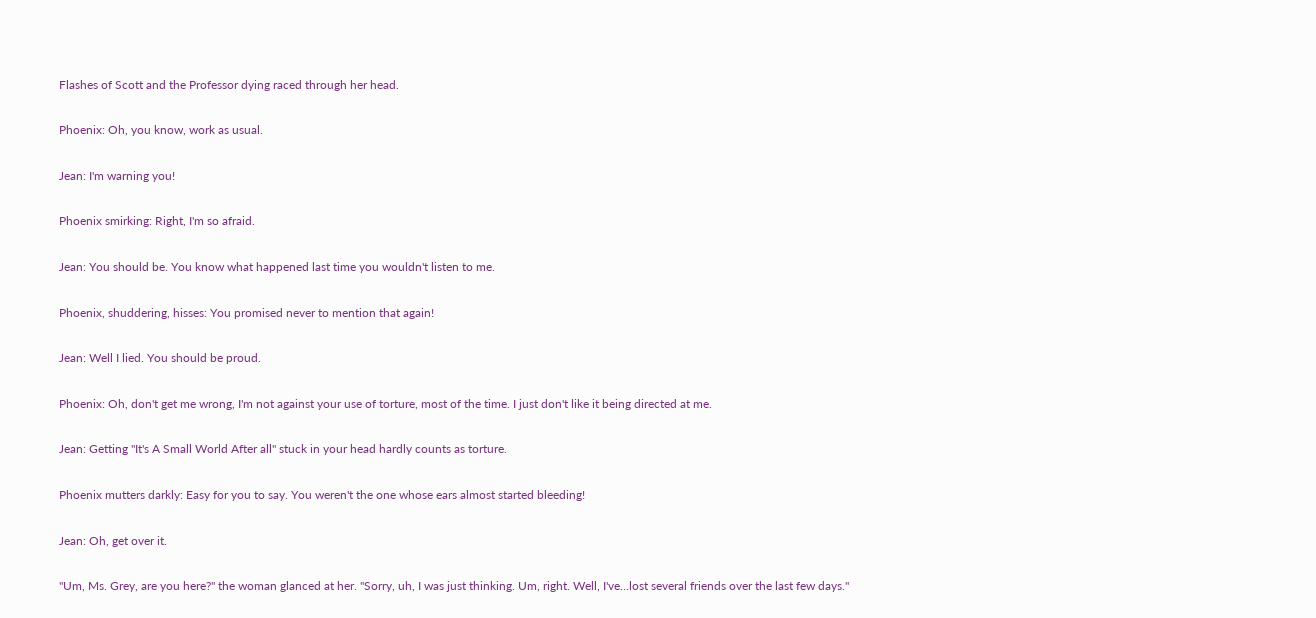Flashes of Scott and the Professor dying raced through her head.

Phoenix: Oh, you know, work as usual.

Jean: I'm warning you!

Phoenix smirking: Right, I'm so afraid.

Jean: You should be. You know what happened last time you wouldn't listen to me.

Phoenix, shuddering, hisses: You promised never to mention that again!

Jean: Well I lied. You should be proud.

Phoenix: Oh, don't get me wrong, I'm not against your use of torture, most of the time. I just don't like it being directed at me.

Jean: Getting "It's A Small World After all" stuck in your head hardly counts as torture.

Phoenix mutters darkly: Easy for you to say. You weren't the one whose ears almost started bleeding!

Jean: Oh, get over it.

"Um, Ms. Grey, are you here?" the woman glanced at her. "Sorry, uh, I was just thinking. Um, right. Well, I've…lost several friends over the last few days."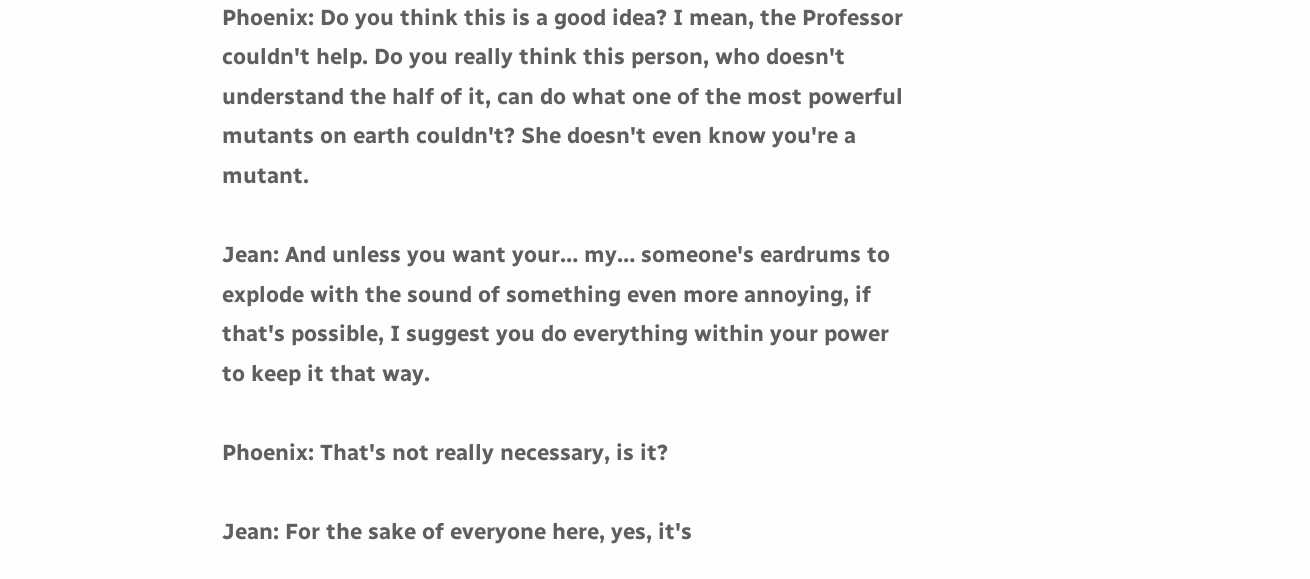Phoenix: Do you think this is a good idea? I mean, the Professor couldn't help. Do you really think this person, who doesn't understand the half of it, can do what one of the most powerful mutants on earth couldn't? She doesn't even know you're a mutant.

Jean: And unless you want your… my… someone's eardrums to explode with the sound of something even more annoying, if that's possible, I suggest you do everything within your power to keep it that way.

Phoenix: That's not really necessary, is it?

Jean: For the sake of everyone here, yes, it's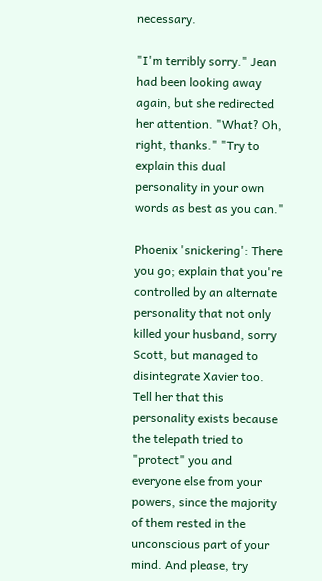necessary.

"I'm terribly sorry." Jean had been looking away again, but she redirected her attention. "What? Oh, right, thanks." "Try to explain this dual personality in your own words as best as you can."

Phoenix 'snickering': There you go; explain that you're controlled by an alternate personality that not only killed your husband, sorry Scott, but managed to disintegrate Xavier too. Tell her that this personality exists because the telepath tried to "protect" you and everyone else from your powers, since the majority of them rested in the unconscious part of your mind. And please, try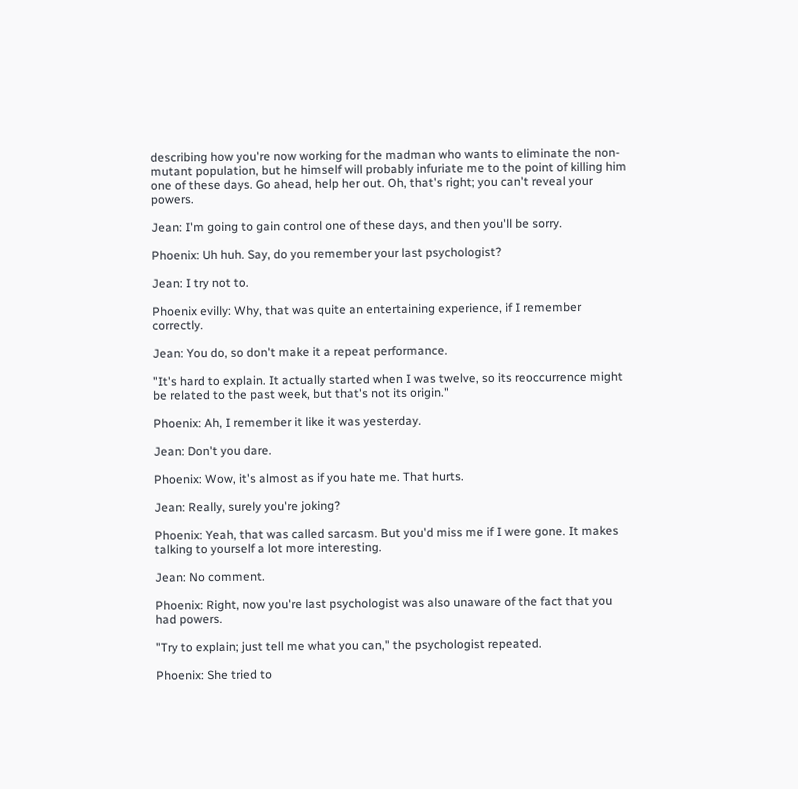describing how you're now working for the madman who wants to eliminate the non-mutant population, but he himself will probably infuriate me to the point of killing him one of these days. Go ahead, help her out. Oh, that's right; you can't reveal your powers.

Jean: I'm going to gain control one of these days, and then you'll be sorry.

Phoenix: Uh huh. Say, do you remember your last psychologist?

Jean: I try not to.

Phoenix evilly: Why, that was quite an entertaining experience, if I remember correctly.

Jean: You do, so don't make it a repeat performance.

"It's hard to explain. It actually started when I was twelve, so its reoccurrence might be related to the past week, but that's not its origin."

Phoenix: Ah, I remember it like it was yesterday.

Jean: Don't you dare.

Phoenix: Wow, it's almost as if you hate me. That hurts.

Jean: Really, surely you're joking?

Phoenix: Yeah, that was called sarcasm. But you'd miss me if I were gone. It makes talking to yourself a lot more interesting.

Jean: No comment.

Phoenix: Right, now you're last psychologist was also unaware of the fact that you had powers.

"Try to explain; just tell me what you can," the psychologist repeated.

Phoenix: She tried to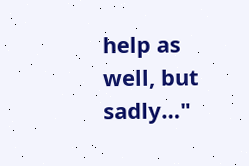help as well, but sadly…"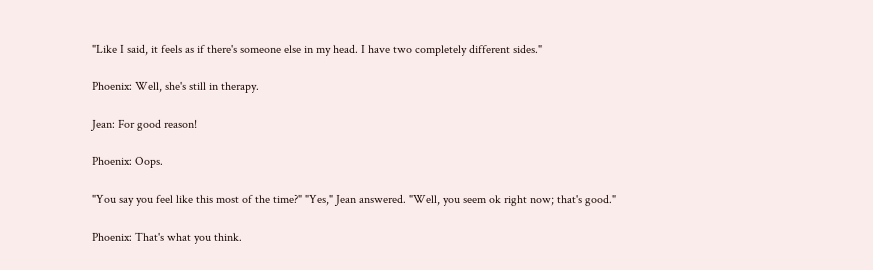"Like I said, it feels as if there's someone else in my head. I have two completely different sides."

Phoenix: Well, she's still in therapy.

Jean: For good reason!

Phoenix: Oops.

"You say you feel like this most of the time?" "Yes," Jean answered. "Well, you seem ok right now; that's good."

Phoenix: That's what you think.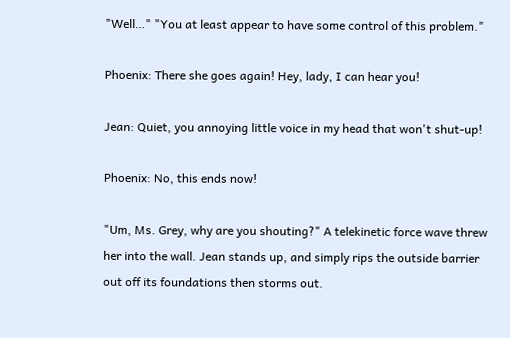"Well…" "You at least appear to have some control of this problem."

Phoenix: There she goes again! Hey, lady, I can hear you!

Jean: Quiet, you annoying little voice in my head that won't shut-up!

Phoenix: No, this ends now!

"Um, Ms. Grey, why are you shouting?" A telekinetic force wave threw her into the wall. Jean stands up, and simply rips the outside barrier out off its foundations then storms out.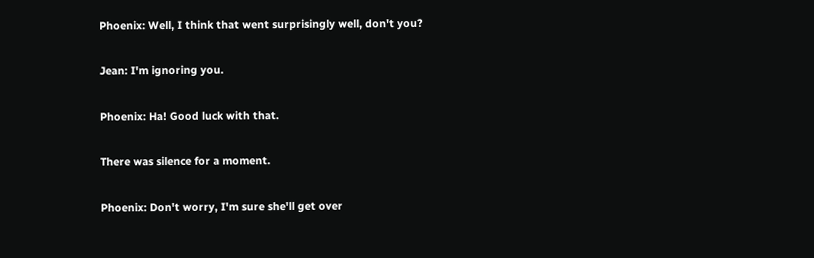Phoenix: Well, I think that went surprisingly well, don't you?

Jean: I'm ignoring you.

Phoenix: Ha! Good luck with that.

There was silence for a moment.

Phoenix: Don't worry, I'm sure she'll get over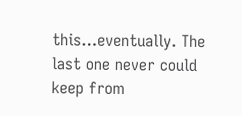this…eventually. The last one never could keep from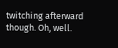twitching afterward though. Oh, well.